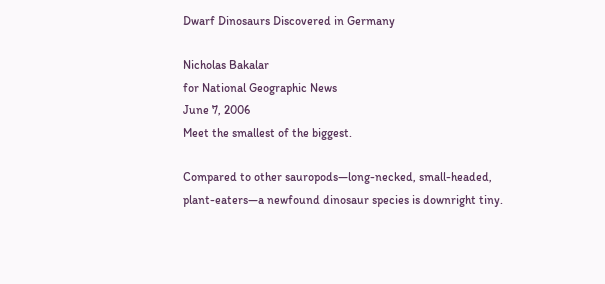Dwarf Dinosaurs Discovered in Germany

Nicholas Bakalar
for National Geographic News
June 7, 2006
Meet the smallest of the biggest.

Compared to other sauropods—long-necked, small-headed, plant-eaters—a newfound dinosaur species is downright tiny.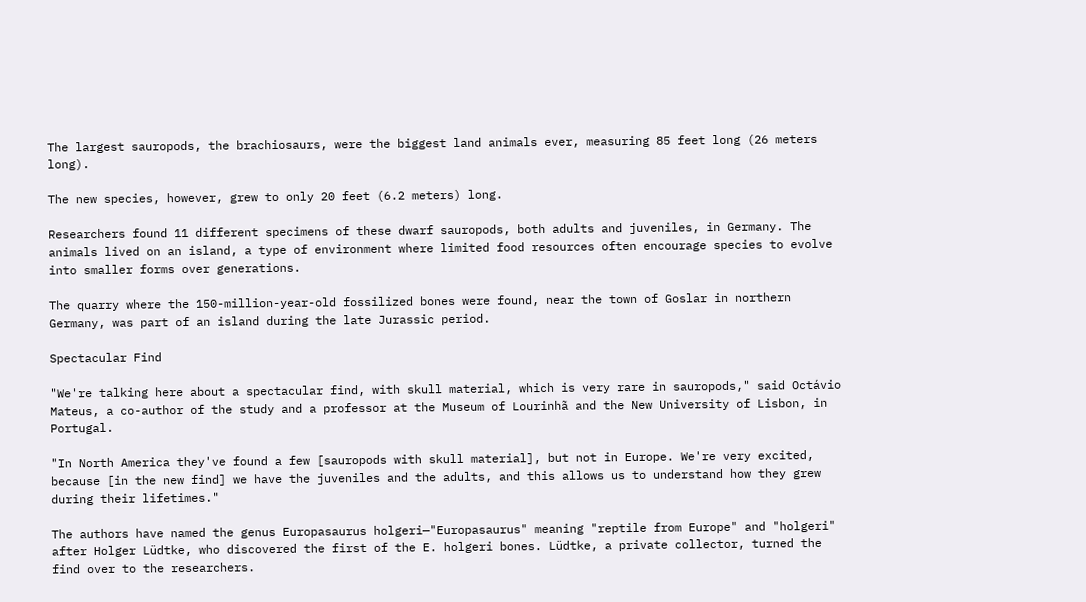The largest sauropods, the brachiosaurs, were the biggest land animals ever, measuring 85 feet long (26 meters long).

The new species, however, grew to only 20 feet (6.2 meters) long.

Researchers found 11 different specimens of these dwarf sauropods, both adults and juveniles, in Germany. The animals lived on an island, a type of environment where limited food resources often encourage species to evolve into smaller forms over generations.

The quarry where the 150-million-year-old fossilized bones were found, near the town of Goslar in northern Germany, was part of an island during the late Jurassic period.

Spectacular Find

"We're talking here about a spectacular find, with skull material, which is very rare in sauropods," said Octávio Mateus, a co-author of the study and a professor at the Museum of Lourinhã and the New University of Lisbon, in Portugal.

"In North America they've found a few [sauropods with skull material], but not in Europe. We're very excited, because [in the new find] we have the juveniles and the adults, and this allows us to understand how they grew during their lifetimes."

The authors have named the genus Europasaurus holgeri—"Europasaurus" meaning "reptile from Europe" and "holgeri" after Holger Lüdtke, who discovered the first of the E. holgeri bones. Lüdtke, a private collector, turned the find over to the researchers.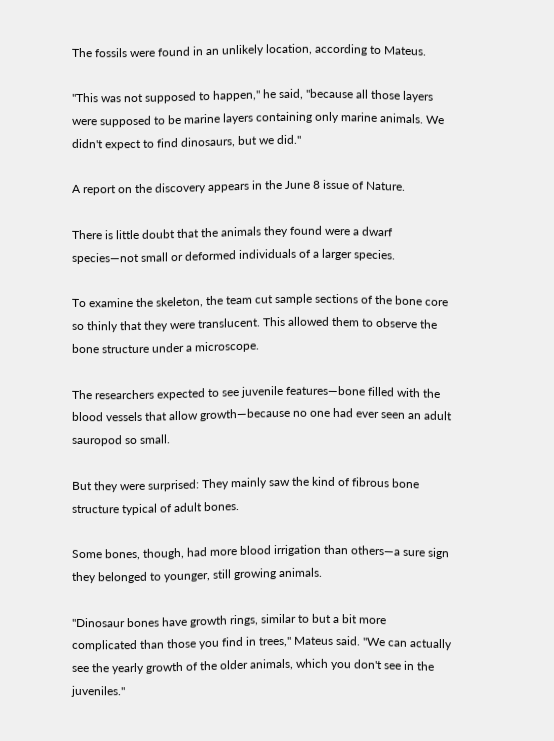The fossils were found in an unlikely location, according to Mateus.

"This was not supposed to happen," he said, "because all those layers were supposed to be marine layers containing only marine animals. We didn't expect to find dinosaurs, but we did."

A report on the discovery appears in the June 8 issue of Nature.

There is little doubt that the animals they found were a dwarf species—not small or deformed individuals of a larger species.

To examine the skeleton, the team cut sample sections of the bone core so thinly that they were translucent. This allowed them to observe the bone structure under a microscope.

The researchers expected to see juvenile features—bone filled with the blood vessels that allow growth—because no one had ever seen an adult sauropod so small.

But they were surprised: They mainly saw the kind of fibrous bone structure typical of adult bones.

Some bones, though, had more blood irrigation than others—a sure sign they belonged to younger, still growing animals.

"Dinosaur bones have growth rings, similar to but a bit more complicated than those you find in trees," Mateus said. "We can actually see the yearly growth of the older animals, which you don't see in the juveniles."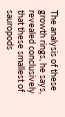The analysis of these growth rings, he says, revealed conclusively that these smallest of sauropods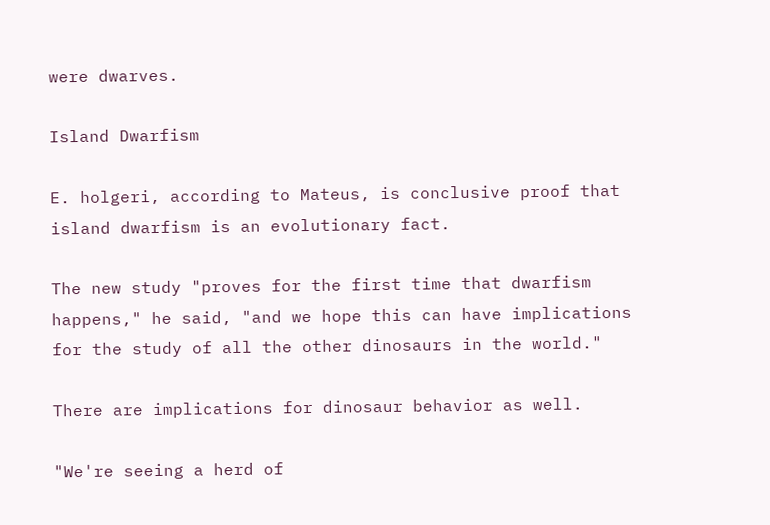were dwarves.

Island Dwarfism

E. holgeri, according to Mateus, is conclusive proof that island dwarfism is an evolutionary fact.

The new study "proves for the first time that dwarfism happens," he said, "and we hope this can have implications for the study of all the other dinosaurs in the world."

There are implications for dinosaur behavior as well.

"We're seeing a herd of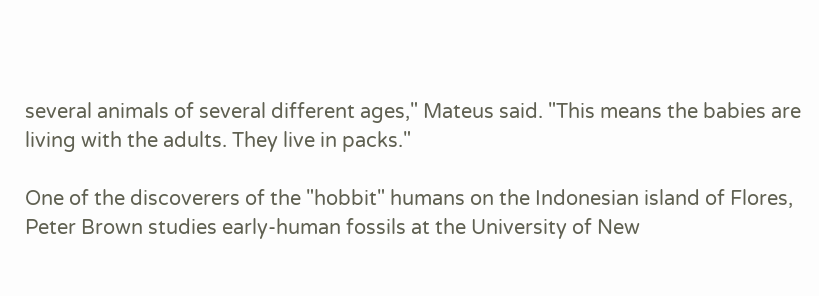several animals of several different ages," Mateus said. "This means the babies are living with the adults. They live in packs."

One of the discoverers of the "hobbit" humans on the Indonesian island of Flores, Peter Brown studies early-human fossils at the University of New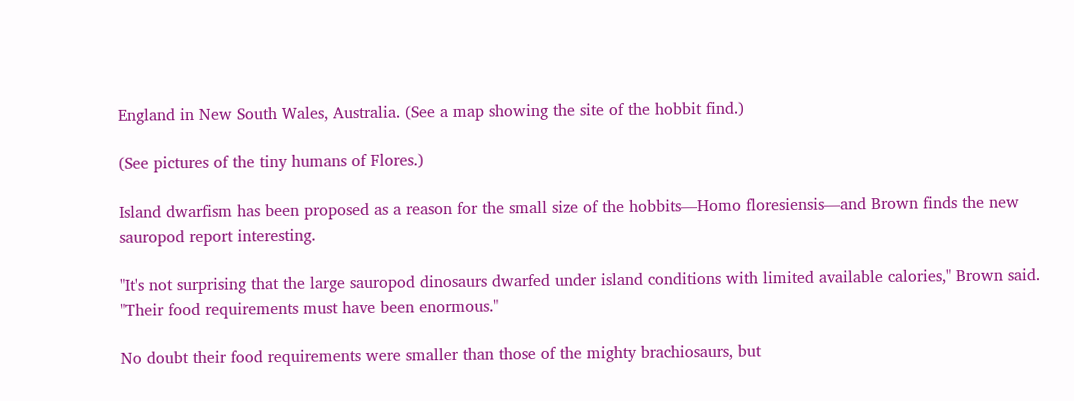England in New South Wales, Australia. (See a map showing the site of the hobbit find.)

(See pictures of the tiny humans of Flores.)

Island dwarfism has been proposed as a reason for the small size of the hobbits—Homo floresiensis—and Brown finds the new sauropod report interesting.

"It's not surprising that the large sauropod dinosaurs dwarfed under island conditions with limited available calories," Brown said. "Their food requirements must have been enormous."

No doubt their food requirements were smaller than those of the mighty brachiosaurs, but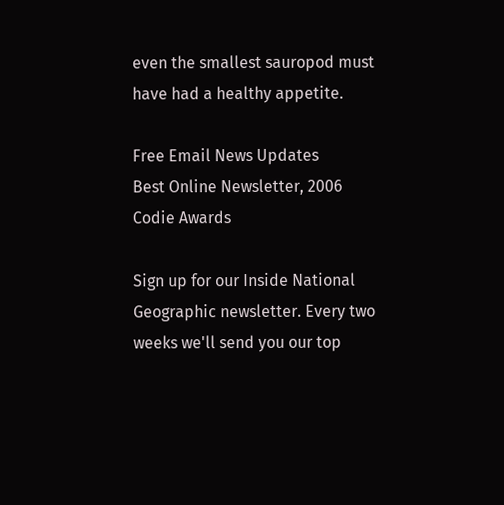even the smallest sauropod must have had a healthy appetite.

Free Email News Updates
Best Online Newsletter, 2006 Codie Awards

Sign up for our Inside National Geographic newsletter. Every two weeks we'll send you our top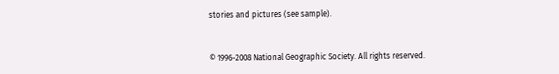stories and pictures (see sample).


© 1996-2008 National Geographic Society. All rights reserved.